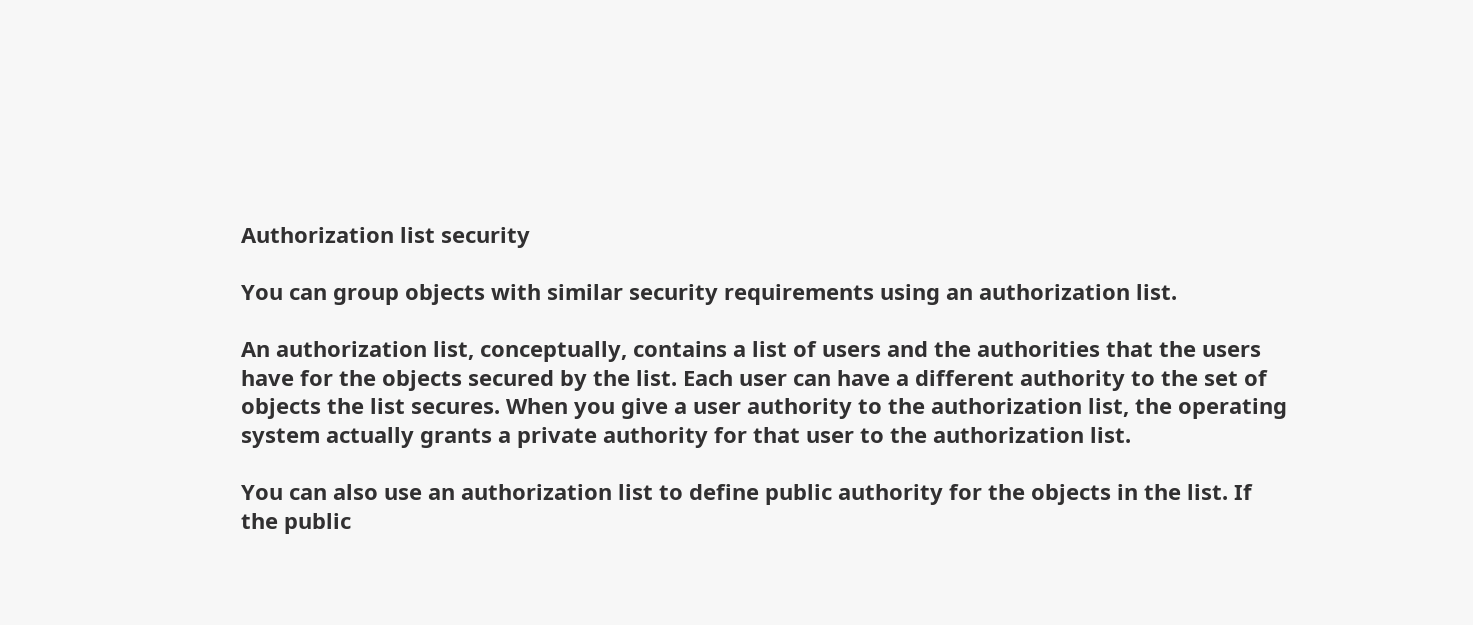Authorization list security

You can group objects with similar security requirements using an authorization list.

An authorization list, conceptually, contains a list of users and the authorities that the users have for the objects secured by the list. Each user can have a different authority to the set of objects the list secures. When you give a user authority to the authorization list, the operating system actually grants a private authority for that user to the authorization list.

You can also use an authorization list to define public authority for the objects in the list. If the public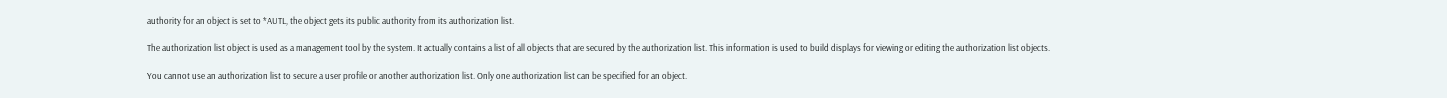authority for an object is set to *AUTL, the object gets its public authority from its authorization list.

The authorization list object is used as a management tool by the system. It actually contains a list of all objects that are secured by the authorization list. This information is used to build displays for viewing or editing the authorization list objects.

You cannot use an authorization list to secure a user profile or another authorization list. Only one authorization list can be specified for an object.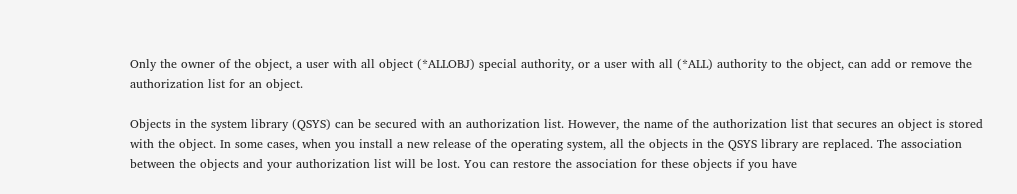Only the owner of the object, a user with all object (*ALLOBJ) special authority, or a user with all (*ALL) authority to the object, can add or remove the authorization list for an object.

Objects in the system library (QSYS) can be secured with an authorization list. However, the name of the authorization list that secures an object is stored with the object. In some cases, when you install a new release of the operating system, all the objects in the QSYS library are replaced. The association between the objects and your authorization list will be lost. You can restore the association for these objects if you have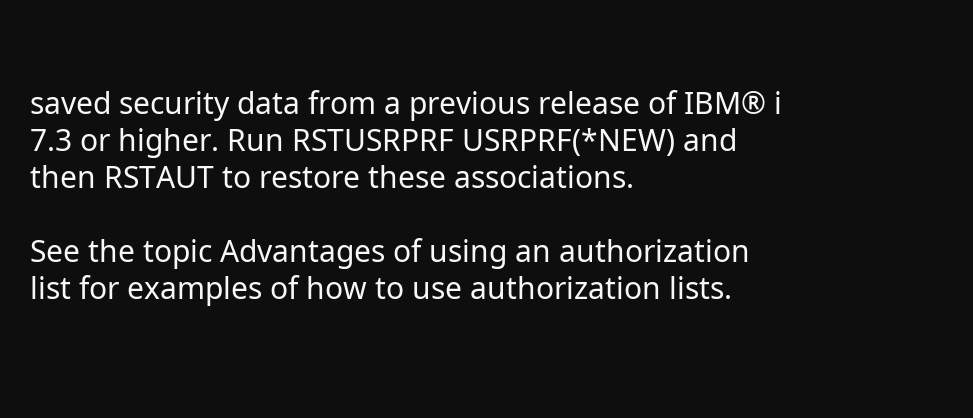saved security data from a previous release of IBM® i 7.3 or higher. Run RSTUSRPRF USRPRF(*NEW) and then RSTAUT to restore these associations.

See the topic Advantages of using an authorization list for examples of how to use authorization lists.